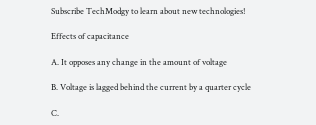Subscribe TechModgy to learn about new technologies!

Effects of capacitance

A. It opposes any change in the amount of voltage

B. Voltage is lagged behind the current by a quarter cycle

C.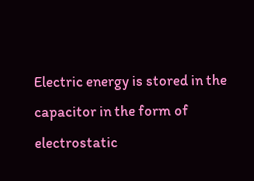Electric energy is stored in the capacitor in the form of electrostatic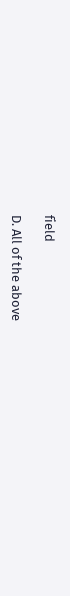field

D. All of the above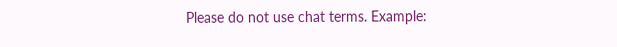Please do not use chat terms. Example: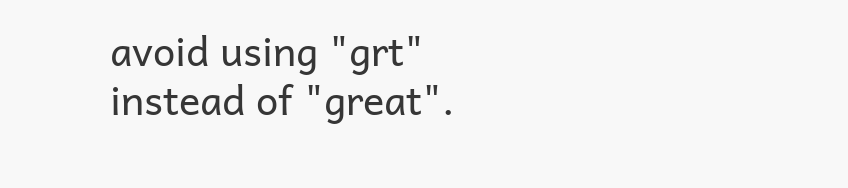avoid using "grt" instead of "great".